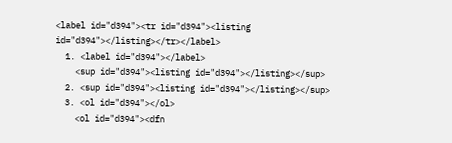<label id="d394"><tr id="d394"><listing id="d394"></listing></tr></label>
  1. <label id="d394"></label>
    <sup id="d394"><listing id="d394"></listing></sup>
  2. <sup id="d394"><listing id="d394"></listing></sup>
  3. <ol id="d394"></ol>
    <ol id="d394"><dfn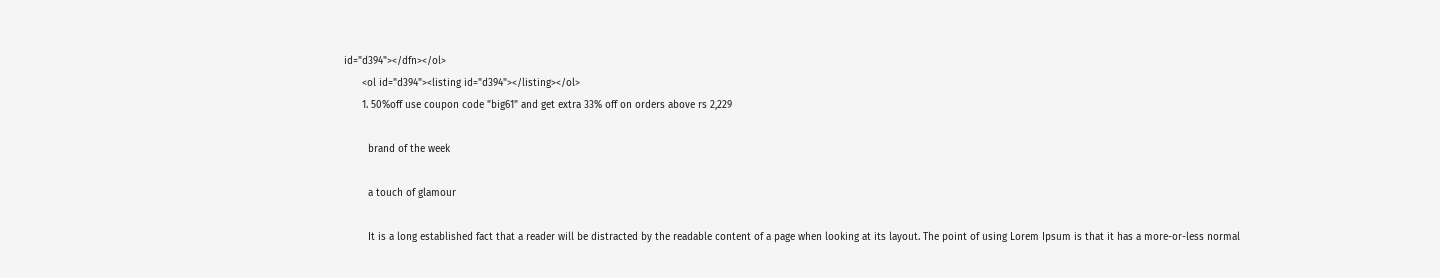id="d394"></dfn></ol>
      <ol id="d394"><listing id="d394"></listing></ol>
      1. 50%off use coupon code "big61" and get extra 33% off on orders above rs 2,229

        brand of the week

        a touch of glamour

        It is a long established fact that a reader will be distracted by the readable content of a page when looking at its layout. The point of using Lorem Ipsum is that it has a more-or-less normal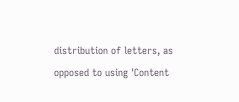distribution of letters, as opposed to using 'Content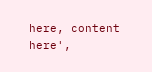here, content here',